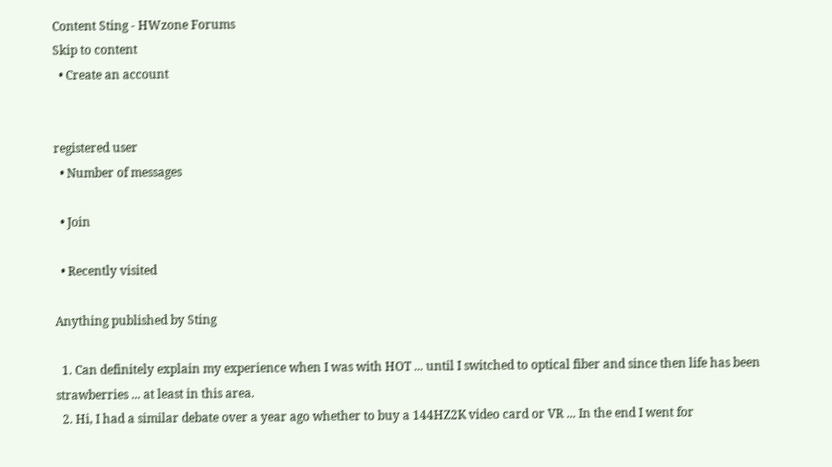Content Sting - HWzone Forums
Skip to content
  • Create an account


registered user
  • Number of messages

  • Join

  • Recently visited

Anything published by Sting

  1. Can definitely explain my experience when I was with HOT ... until I switched to optical fiber and since then life has been strawberries ... at least in this area.
  2. Hi, I had a similar debate over a year ago whether to buy a 144HZ2K video card or VR ... In the end I went for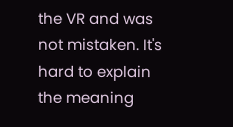the VR and was not mistaken. It's hard to explain the meaning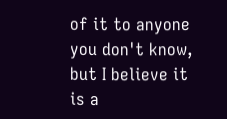of it to anyone you don't know, but I believe it is a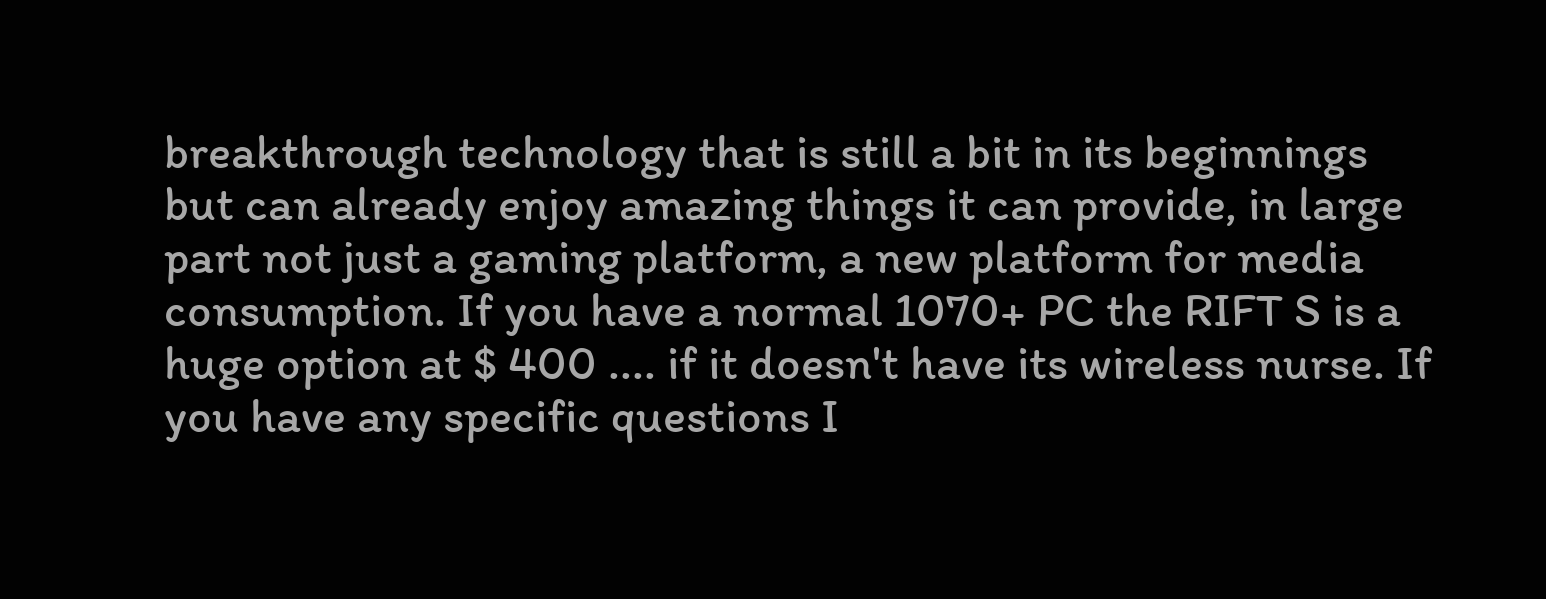breakthrough technology that is still a bit in its beginnings but can already enjoy amazing things it can provide, in large part not just a gaming platform, a new platform for media consumption. If you have a normal 1070+ PC the RIFT S is a huge option at $ 400 .... if it doesn't have its wireless nurse. If you have any specific questions I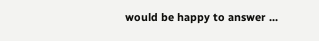would be happy to answer ...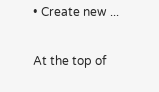• Create new ...

At the top of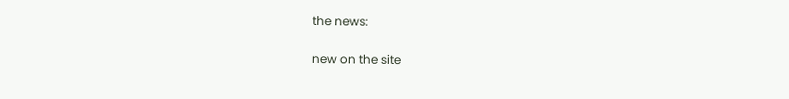the news:

new on the site